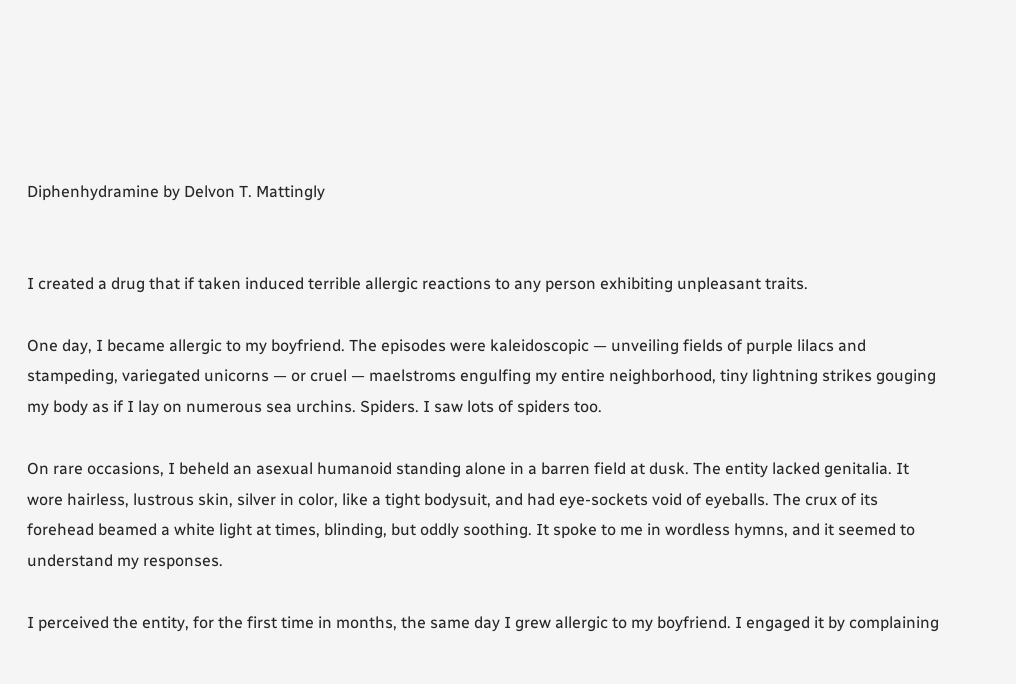Diphenhydramine by Delvon T. Mattingly


I created a drug that if taken induced terrible allergic reactions to any person exhibiting unpleasant traits.

One day, I became allergic to my boyfriend. The episodes were kaleidoscopic — unveiling fields of purple lilacs and stampeding, variegated unicorns — or cruel — maelstroms engulfing my entire neighborhood, tiny lightning strikes gouging my body as if I lay on numerous sea urchins. Spiders. I saw lots of spiders too.

On rare occasions, I beheld an asexual humanoid standing alone in a barren field at dusk. The entity lacked genitalia. It wore hairless, lustrous skin, silver in color, like a tight bodysuit, and had eye-sockets void of eyeballs. The crux of its forehead beamed a white light at times, blinding, but oddly soothing. It spoke to me in wordless hymns, and it seemed to understand my responses.

I perceived the entity, for the first time in months, the same day I grew allergic to my boyfriend. I engaged it by complaining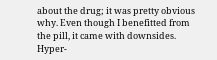about the drug; it was pretty obvious why. Even though I benefitted from the pill, it came with downsides. Hyper-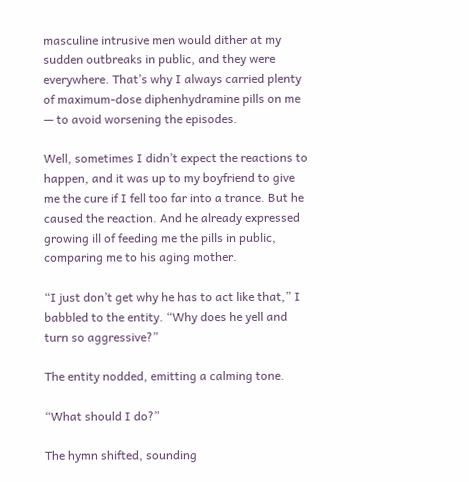masculine intrusive men would dither at my sudden outbreaks in public, and they were everywhere. That’s why I always carried plenty of maximum-dose diphenhydramine pills on me — to avoid worsening the episodes.

Well, sometimes I didn’t expect the reactions to happen, and it was up to my boyfriend to give me the cure if I fell too far into a trance. But he caused the reaction. And he already expressed growing ill of feeding me the pills in public, comparing me to his aging mother.

“I just don’t get why he has to act like that,” I babbled to the entity. “Why does he yell and turn so aggressive?”

The entity nodded, emitting a calming tone.

“What should I do?”

The hymn shifted, sounding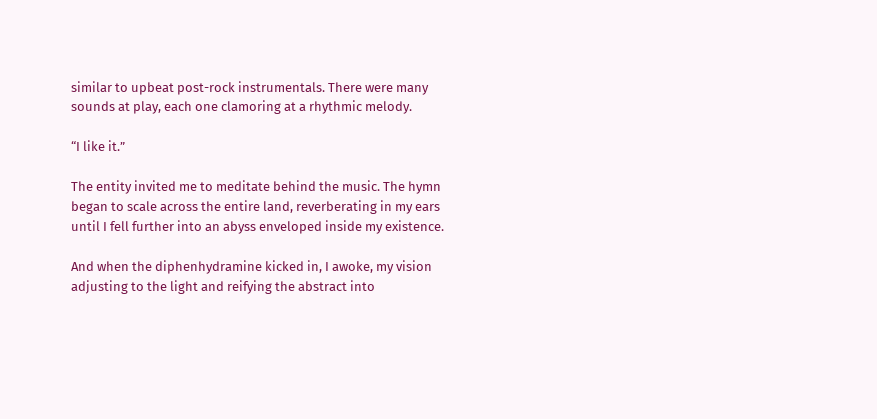similar to upbeat post-rock instrumentals. There were many sounds at play, each one clamoring at a rhythmic melody.

“I like it.”

The entity invited me to meditate behind the music. The hymn began to scale across the entire land, reverberating in my ears until I fell further into an abyss enveloped inside my existence.

And when the diphenhydramine kicked in, I awoke, my vision adjusting to the light and reifying the abstract into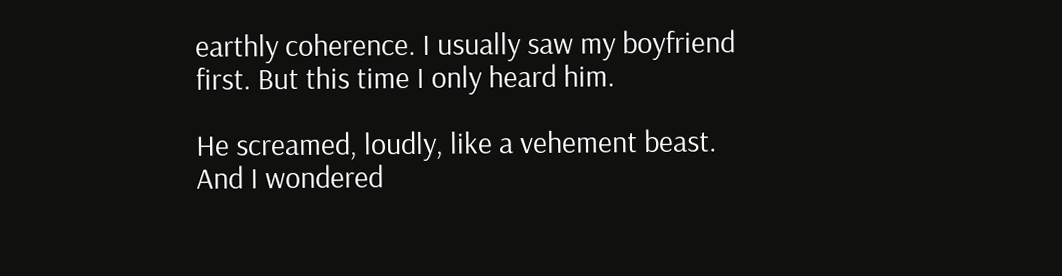earthly coherence. I usually saw my boyfriend first. But this time I only heard him.

He screamed, loudly, like a vehement beast. And I wondered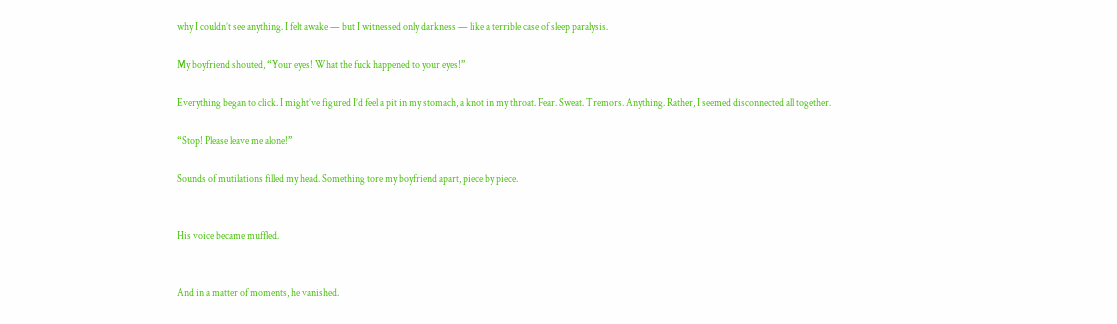why I couldn’t see anything. I felt awake — but I witnessed only darkness — like a terrible case of sleep paralysis.

My boyfriend shouted, “Your eyes! What the fuck happened to your eyes!”

Everything began to click. I might’ve figured I’d feel a pit in my stomach, a knot in my throat. Fear. Sweat. Tremors. Anything. Rather, I seemed disconnected all together.

“Stop! Please leave me alone!”

Sounds of mutilations filled my head. Something tore my boyfriend apart, piece by piece.


His voice became muffled.


And in a matter of moments, he vanished.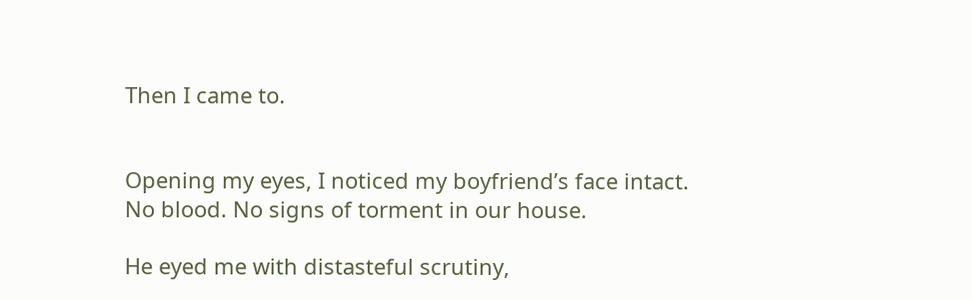Then I came to.


Opening my eyes, I noticed my boyfriend’s face intact. No blood. No signs of torment in our house.

He eyed me with distasteful scrutiny,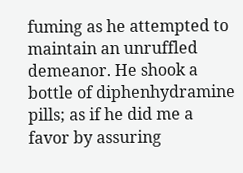fuming as he attempted to maintain an unruffled demeanor. He shook a bottle of diphenhydramine pills; as if he did me a favor by assuring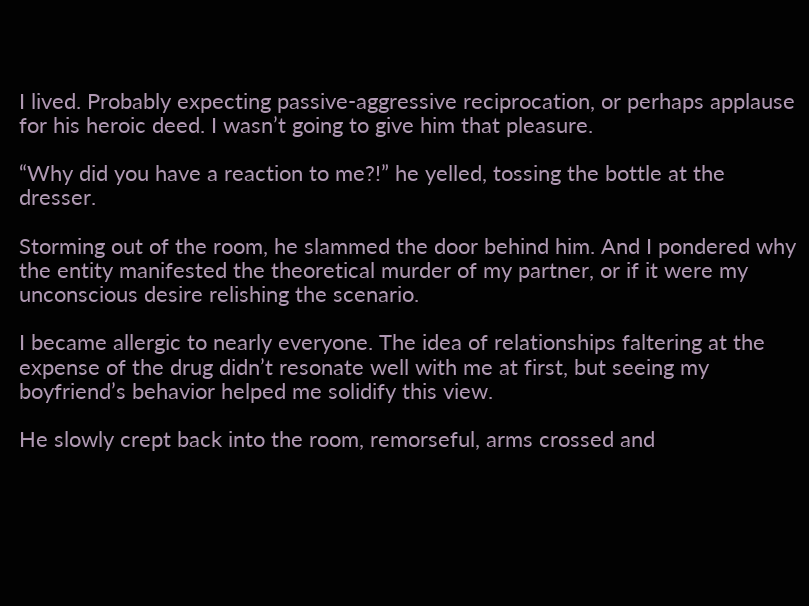I lived. Probably expecting passive-aggressive reciprocation, or perhaps applause for his heroic deed. I wasn’t going to give him that pleasure.

“Why did you have a reaction to me?!” he yelled, tossing the bottle at the dresser.

Storming out of the room, he slammed the door behind him. And I pondered why the entity manifested the theoretical murder of my partner, or if it were my unconscious desire relishing the scenario.

I became allergic to nearly everyone. The idea of relationships faltering at the expense of the drug didn’t resonate well with me at first, but seeing my boyfriend’s behavior helped me solidify this view.

He slowly crept back into the room, remorseful, arms crossed and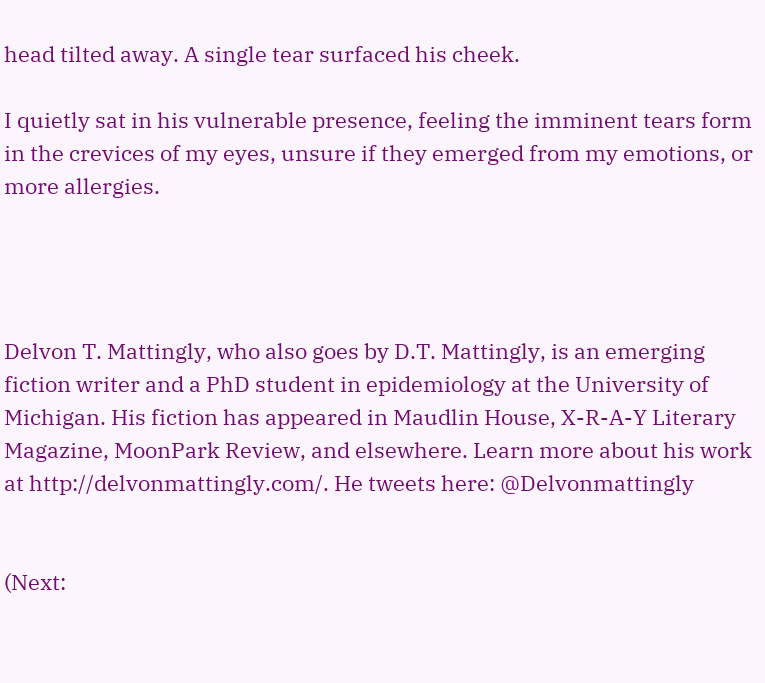head tilted away. A single tear surfaced his cheek.

I quietly sat in his vulnerable presence, feeling the imminent tears form in the crevices of my eyes, unsure if they emerged from my emotions, or more allergies.




Delvon T. Mattingly, who also goes by D.T. Mattingly, is an emerging fiction writer and a PhD student in epidemiology at the University of Michigan. His fiction has appeared in Maudlin House, X-R-A-Y Literary Magazine, MoonPark Review, and elsewhere. Learn more about his work at http://delvonmattingly.com/. He tweets here: @Delvonmattingly


(Next: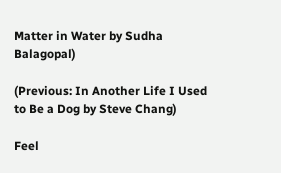Matter in Water by Sudha Balagopal)

(Previous: In Another Life I Used to Be a Dog by Steve Chang)

Feel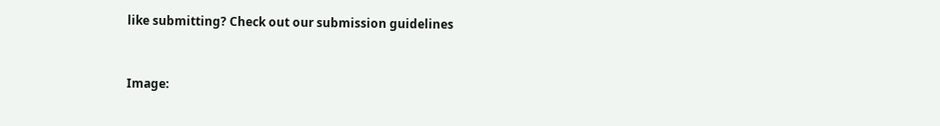like submitting? Check out our submission guidelines


Image: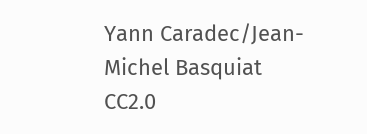Yann Caradec/Jean-Michel Basquiat CC2.0